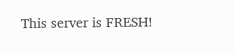This server is FRESH!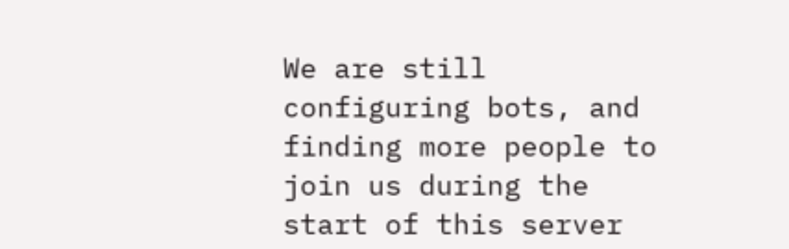We are still configuring bots, and finding more people to join us during the start of this server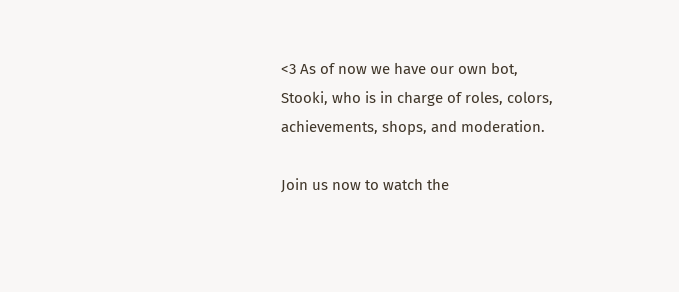<3 As of now we have our own bot, Stooki, who is in charge of roles, colors, achievements, shops, and moderation.

Join us now to watch the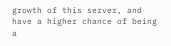growth of this server, and have a higher chance of being a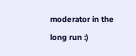moderator in the long run :)